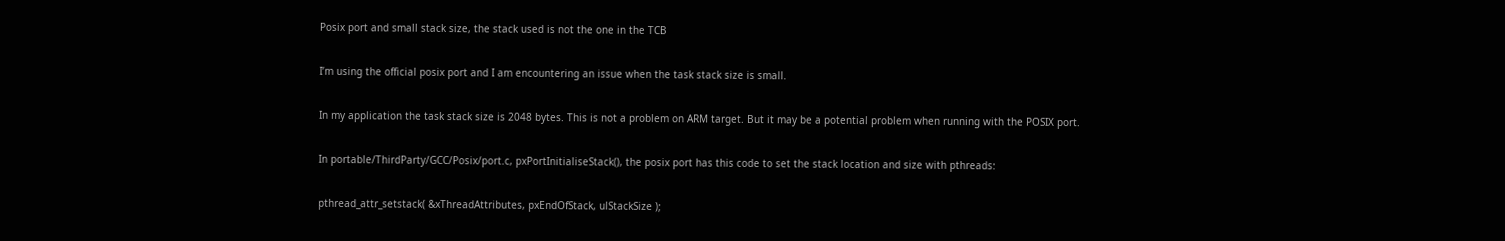Posix port and small stack size, the stack used is not the one in the TCB

I’m using the official posix port and I am encountering an issue when the task stack size is small.

In my application the task stack size is 2048 bytes. This is not a problem on ARM target. But it may be a potential problem when running with the POSIX port.

In portable/ThirdParty/GCC/Posix/port.c, pxPortInitialiseStack(), the posix port has this code to set the stack location and size with pthreads:

pthread_attr_setstack( &xThreadAttributes, pxEndOfStack, ulStackSize );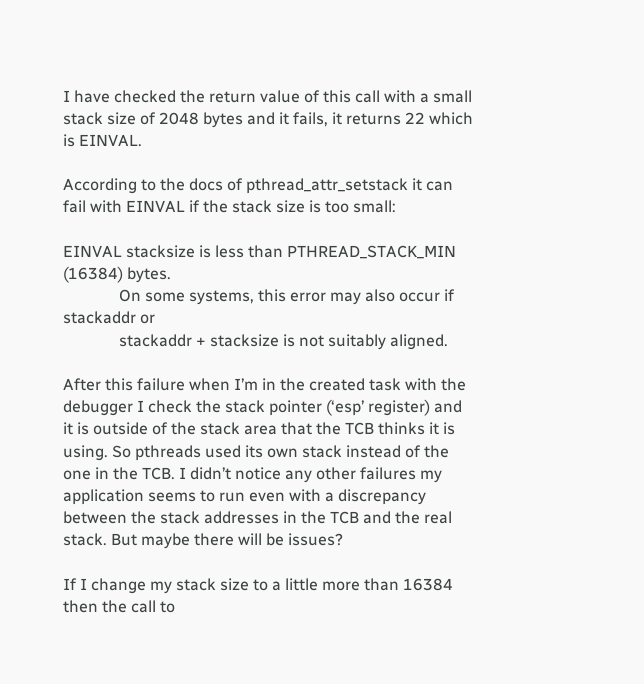I have checked the return value of this call with a small stack size of 2048 bytes and it fails, it returns 22 which is EINVAL.

According to the docs of pthread_attr_setstack it can fail with EINVAL if the stack size is too small:

EINVAL stacksize is less than PTHREAD_STACK_MIN (16384) bytes.
              On some systems, this error may also occur if stackaddr or
              stackaddr + stacksize is not suitably aligned.

After this failure when I’m in the created task with the debugger I check the stack pointer (‘esp’ register) and it is outside of the stack area that the TCB thinks it is using. So pthreads used its own stack instead of the one in the TCB. I didn’t notice any other failures my application seems to run even with a discrepancy between the stack addresses in the TCB and the real stack. But maybe there will be issues?

If I change my stack size to a little more than 16384 then the call to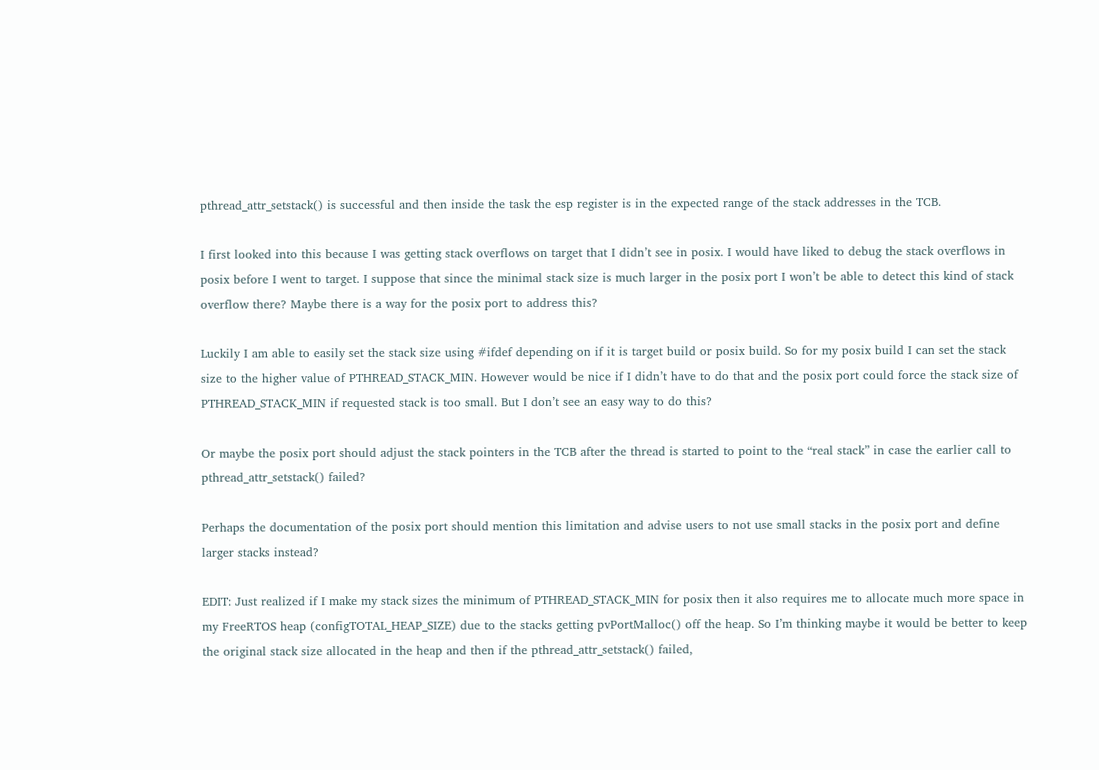pthread_attr_setstack() is successful and then inside the task the esp register is in the expected range of the stack addresses in the TCB.

I first looked into this because I was getting stack overflows on target that I didn’t see in posix. I would have liked to debug the stack overflows in posix before I went to target. I suppose that since the minimal stack size is much larger in the posix port I won’t be able to detect this kind of stack overflow there? Maybe there is a way for the posix port to address this?

Luckily I am able to easily set the stack size using #ifdef depending on if it is target build or posix build. So for my posix build I can set the stack size to the higher value of PTHREAD_STACK_MIN. However would be nice if I didn’t have to do that and the posix port could force the stack size of PTHREAD_STACK_MIN if requested stack is too small. But I don’t see an easy way to do this?

Or maybe the posix port should adjust the stack pointers in the TCB after the thread is started to point to the “real stack” in case the earlier call to pthread_attr_setstack() failed?

Perhaps the documentation of the posix port should mention this limitation and advise users to not use small stacks in the posix port and define larger stacks instead?

EDIT: Just realized if I make my stack sizes the minimum of PTHREAD_STACK_MIN for posix then it also requires me to allocate much more space in my FreeRTOS heap (configTOTAL_HEAP_SIZE) due to the stacks getting pvPortMalloc() off the heap. So I’m thinking maybe it would be better to keep the original stack size allocated in the heap and then if the pthread_attr_setstack() failed,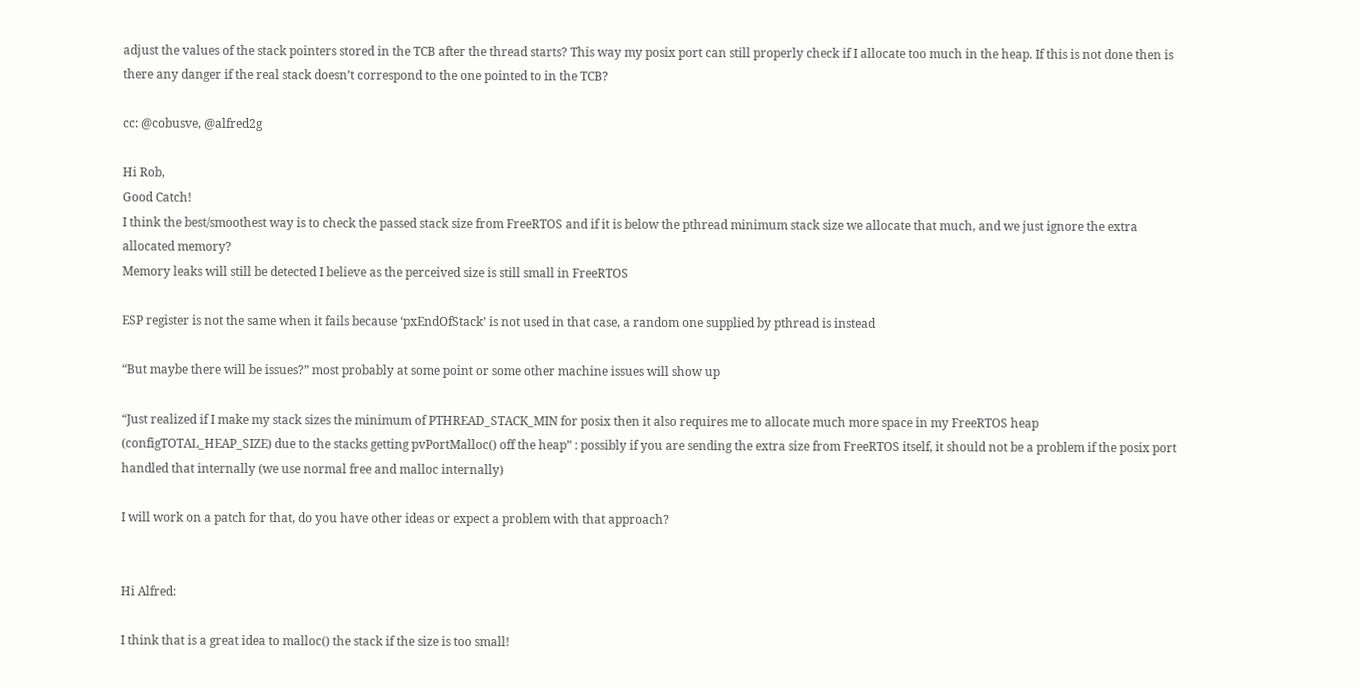adjust the values of the stack pointers stored in the TCB after the thread starts? This way my posix port can still properly check if I allocate too much in the heap. If this is not done then is there any danger if the real stack doesn’t correspond to the one pointed to in the TCB?

cc: @cobusve, @alfred2g

Hi Rob,
Good Catch!
I think the best/smoothest way is to check the passed stack size from FreeRTOS and if it is below the pthread minimum stack size we allocate that much, and we just ignore the extra allocated memory?
Memory leaks will still be detected I believe as the perceived size is still small in FreeRTOS

ESP register is not the same when it fails because ‘pxEndOfStack’ is not used in that case, a random one supplied by pthread is instead

“But maybe there will be issues?” most probably at some point or some other machine issues will show up

“Just realized if I make my stack sizes the minimum of PTHREAD_STACK_MIN for posix then it also requires me to allocate much more space in my FreeRTOS heap (configTOTAL_HEAP_SIZE) due to the stacks getting pvPortMalloc() off the heap” : possibly if you are sending the extra size from FreeRTOS itself, it should not be a problem if the posix port handled that internally (we use normal free and malloc internally)

I will work on a patch for that, do you have other ideas or expect a problem with that approach?


Hi Alfred:

I think that is a great idea to malloc() the stack if the size is too small!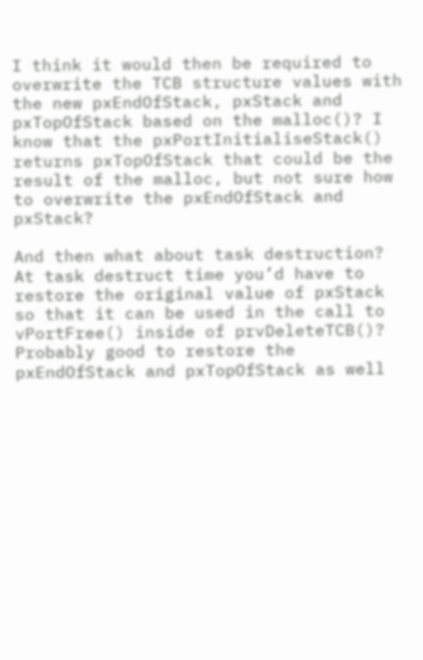I think it would then be required to overwrite the TCB structure values with the new pxEndOfStack, pxStack and pxTopOfStack based on the malloc()? I know that the pxPortInitialiseStack() returns pxTopOfStack that could be the result of the malloc, but not sure how to overwrite the pxEndOfStack and pxStack?

And then what about task destruction? At task destruct time you’d have to restore the original value of pxStack so that it can be used in the call to vPortFree() inside of prvDeleteTCB()? Probably good to restore the pxEndOfStack and pxTopOfStack as well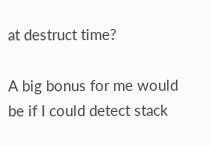at destruct time?

A big bonus for me would be if I could detect stack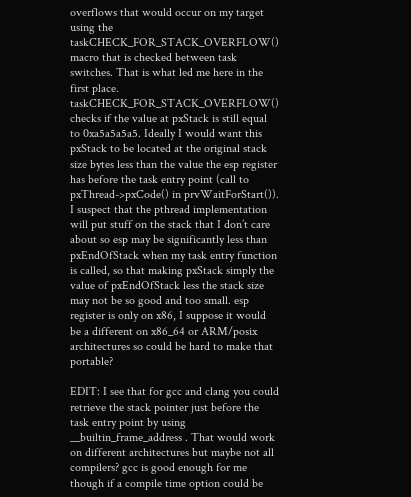overflows that would occur on my target using the taskCHECK_FOR_STACK_OVERFLOW() macro that is checked between task switches. That is what led me here in the first place. taskCHECK_FOR_STACK_OVERFLOW() checks if the value at pxStack is still equal to 0xa5a5a5a5. Ideally I would want this pxStack to be located at the original stack size bytes less than the value the esp register has before the task entry point (call to pxThread->pxCode() in prvWaitForStart()). I suspect that the pthread implementation will put stuff on the stack that I don’t care about so esp may be significantly less than pxEndOfStack when my task entry function is called, so that making pxStack simply the value of pxEndOfStack less the stack size may not be so good and too small. esp register is only on x86, I suppose it would be a different on x86_64 or ARM/posix architectures so could be hard to make that portable?

EDIT: I see that for gcc and clang you could retrieve the stack pointer just before the task entry point by using __builtin_frame_address . That would work on different architectures but maybe not all compilers? gcc is good enough for me though if a compile time option could be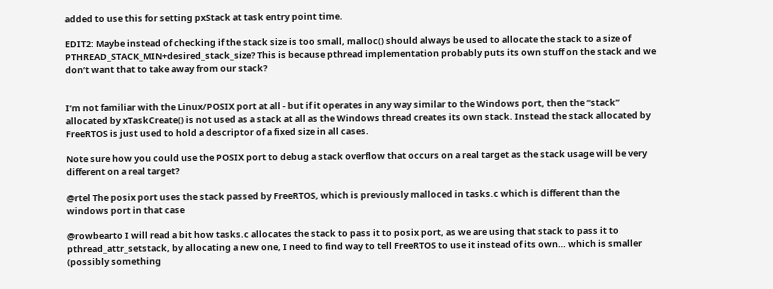added to use this for setting pxStack at task entry point time.

EDIT2: Maybe instead of checking if the stack size is too small, malloc() should always be used to allocate the stack to a size of PTHREAD_STACK_MIN+desired_stack_size? This is because pthread implementation probably puts its own stuff on the stack and we don’t want that to take away from our stack?


I’m not familiar with the Linux/POSIX port at all - but if it operates in any way similar to the Windows port, then the “stack” allocated by xTaskCreate() is not used as a stack at all as the Windows thread creates its own stack. Instead the stack allocated by FreeRTOS is just used to hold a descriptor of a fixed size in all cases.

Note sure how you could use the POSIX port to debug a stack overflow that occurs on a real target as the stack usage will be very different on a real target?

@rtel The posix port uses the stack passed by FreeRTOS, which is previously malloced in tasks.c which is different than the windows port in that case

@rowbearto I will read a bit how tasks.c allocates the stack to pass it to posix port, as we are using that stack to pass it to pthread_attr_setstack, by allocating a new one, I need to find way to tell FreeRTOS to use it instead of its own… which is smaller (possibly something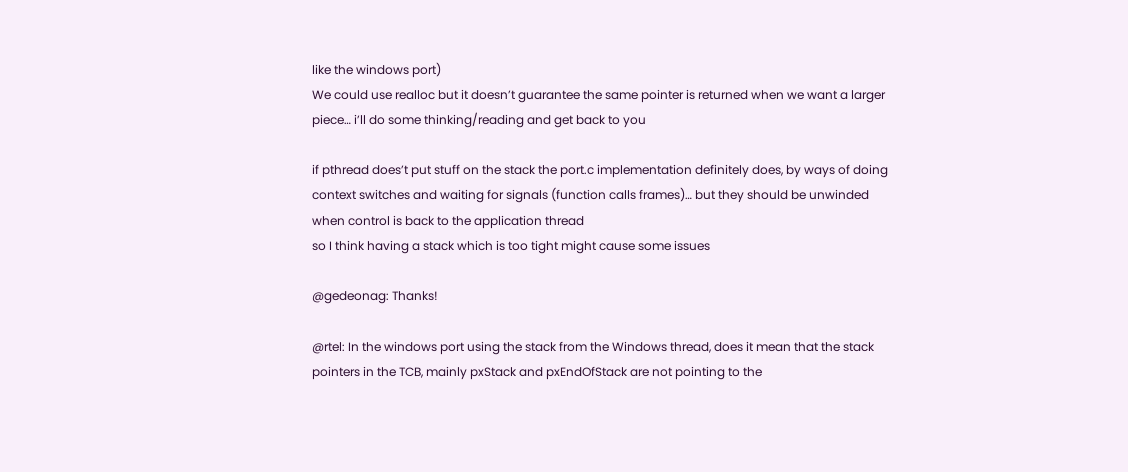like the windows port)
We could use realloc but it doesn’t guarantee the same pointer is returned when we want a larger piece… i’ll do some thinking/reading and get back to you

if pthread does’t put stuff on the stack the port.c implementation definitely does, by ways of doing context switches and waiting for signals (function calls frames)… but they should be unwinded when control is back to the application thread
so I think having a stack which is too tight might cause some issues

@gedeonag: Thanks!

@rtel: In the windows port using the stack from the Windows thread, does it mean that the stack pointers in the TCB, mainly pxStack and pxEndOfStack are not pointing to the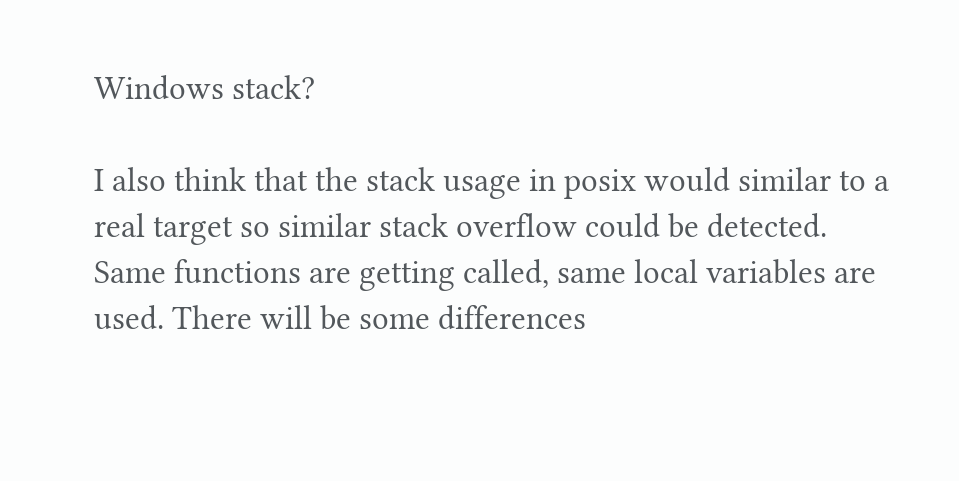Windows stack?

I also think that the stack usage in posix would similar to a real target so similar stack overflow could be detected. Same functions are getting called, same local variables are used. There will be some differences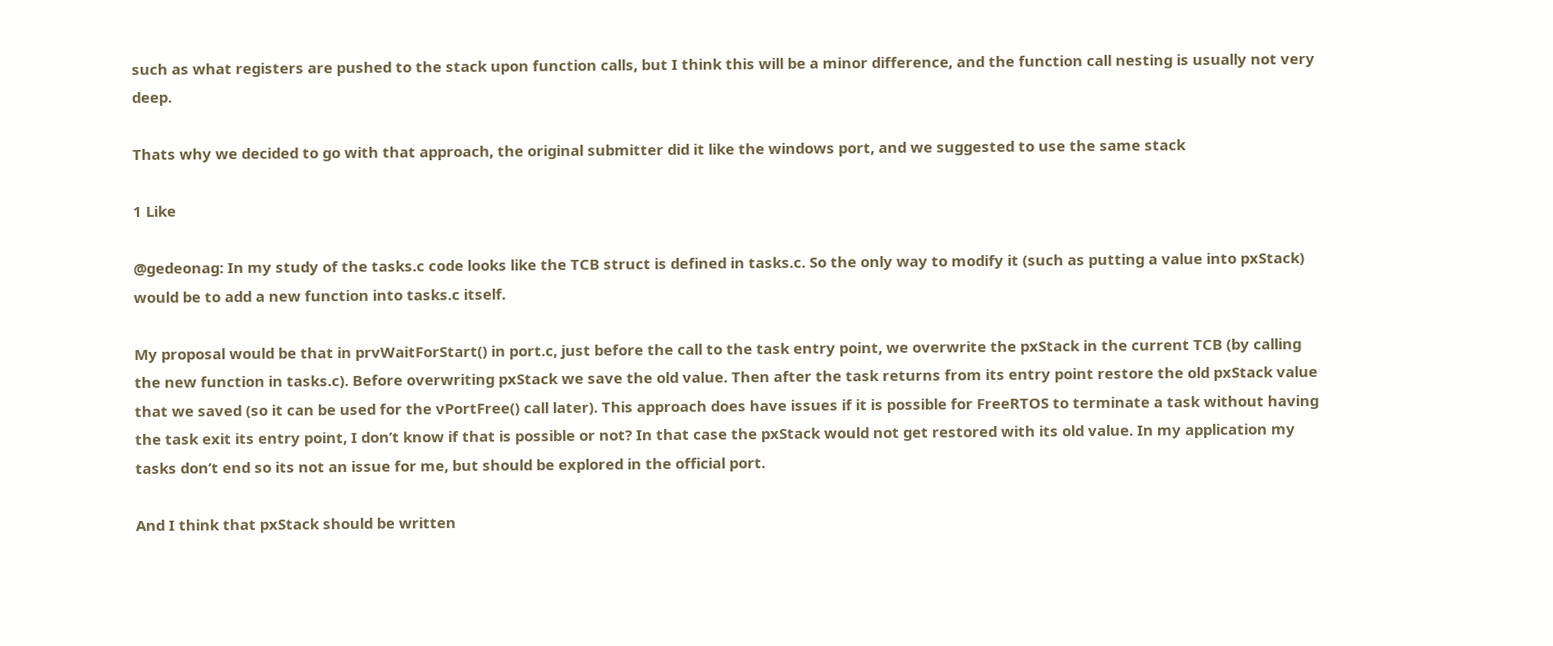such as what registers are pushed to the stack upon function calls, but I think this will be a minor difference, and the function call nesting is usually not very deep.

Thats why we decided to go with that approach, the original submitter did it like the windows port, and we suggested to use the same stack

1 Like

@gedeonag: In my study of the tasks.c code looks like the TCB struct is defined in tasks.c. So the only way to modify it (such as putting a value into pxStack) would be to add a new function into tasks.c itself.

My proposal would be that in prvWaitForStart() in port.c, just before the call to the task entry point, we overwrite the pxStack in the current TCB (by calling the new function in tasks.c). Before overwriting pxStack we save the old value. Then after the task returns from its entry point restore the old pxStack value that we saved (so it can be used for the vPortFree() call later). This approach does have issues if it is possible for FreeRTOS to terminate a task without having the task exit its entry point, I don’t know if that is possible or not? In that case the pxStack would not get restored with its old value. In my application my tasks don’t end so its not an issue for me, but should be explored in the official port.

And I think that pxStack should be written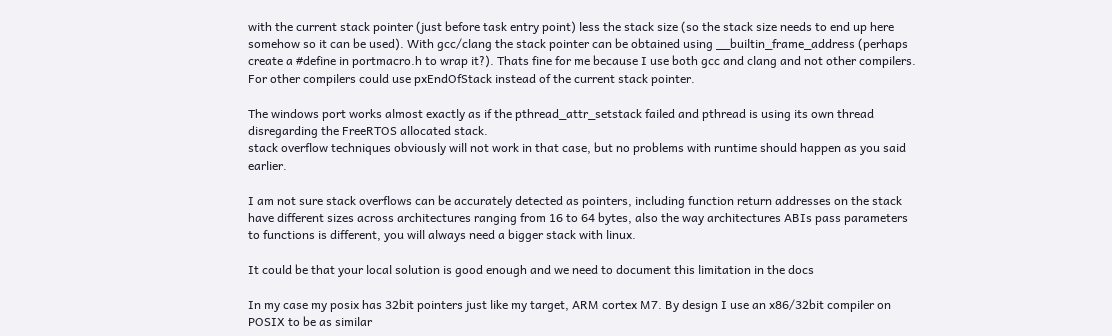with the current stack pointer (just before task entry point) less the stack size (so the stack size needs to end up here somehow so it can be used). With gcc/clang the stack pointer can be obtained using __builtin_frame_address (perhaps create a #define in portmacro.h to wrap it?). Thats fine for me because I use both gcc and clang and not other compilers. For other compilers could use pxEndOfStack instead of the current stack pointer.

The windows port works almost exactly as if the pthread_attr_setstack failed and pthread is using its own thread disregarding the FreeRTOS allocated stack.
stack overflow techniques obviously will not work in that case, but no problems with runtime should happen as you said earlier.

I am not sure stack overflows can be accurately detected as pointers, including function return addresses on the stack have different sizes across architectures ranging from 16 to 64 bytes, also the way architectures ABIs pass parameters to functions is different, you will always need a bigger stack with linux.

It could be that your local solution is good enough and we need to document this limitation in the docs

In my case my posix has 32bit pointers just like my target, ARM cortex M7. By design I use an x86/32bit compiler on POSIX to be as similar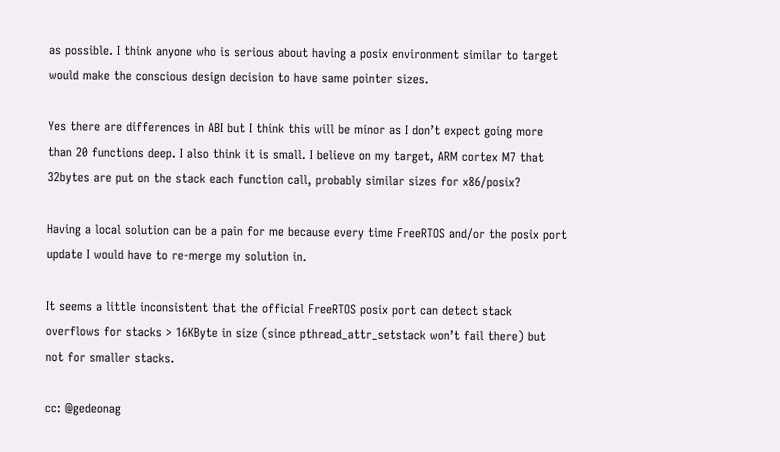as possible. I think anyone who is serious about having a posix environment similar to target would make the conscious design decision to have same pointer sizes.

Yes there are differences in ABI but I think this will be minor as I don’t expect going more than 20 functions deep. I also think it is small. I believe on my target, ARM cortex M7 that 32bytes are put on the stack each function call, probably similar sizes for x86/posix?

Having a local solution can be a pain for me because every time FreeRTOS and/or the posix port update I would have to re-merge my solution in.

It seems a little inconsistent that the official FreeRTOS posix port can detect stack overflows for stacks > 16KByte in size (since pthread_attr_setstack won’t fail there) but not for smaller stacks.

cc: @gedeonag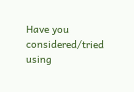Have you considered/tried using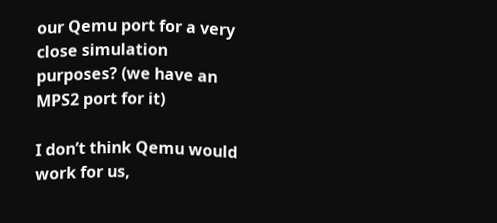our Qemu port for a very close simulation purposes? (we have an MPS2 port for it)

I don’t think Qemu would work for us,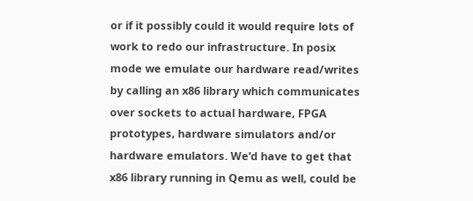or if it possibly could it would require lots of work to redo our infrastructure. In posix mode we emulate our hardware read/writes by calling an x86 library which communicates over sockets to actual hardware, FPGA prototypes, hardware simulators and/or hardware emulators. We’d have to get that x86 library running in Qemu as well, could be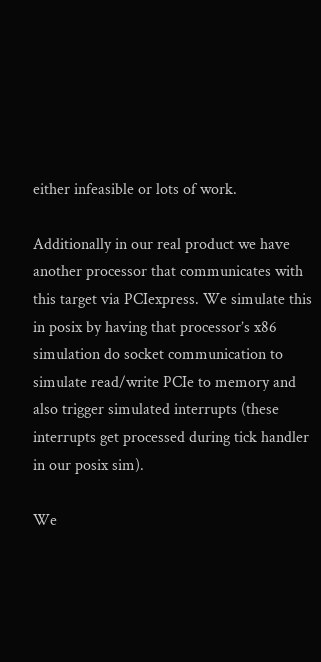either infeasible or lots of work.

Additionally in our real product we have another processor that communicates with this target via PCIexpress. We simulate this in posix by having that processor’s x86 simulation do socket communication to simulate read/write PCIe to memory and also trigger simulated interrupts (these interrupts get processed during tick handler in our posix sim).

We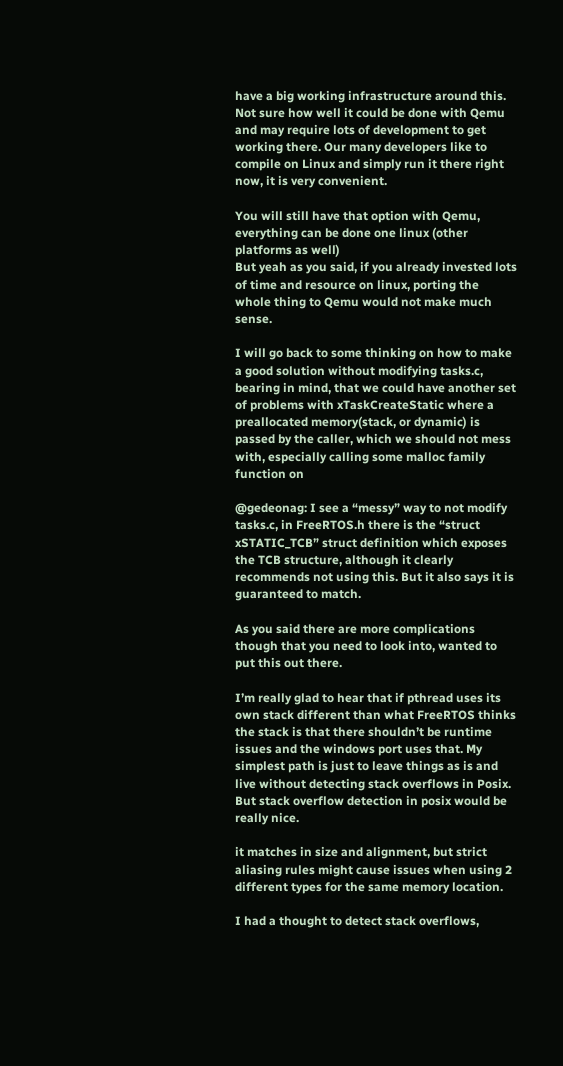have a big working infrastructure around this. Not sure how well it could be done with Qemu and may require lots of development to get working there. Our many developers like to compile on Linux and simply run it there right now, it is very convenient.

You will still have that option with Qemu, everything can be done one linux (other platforms as well)
But yeah as you said, if you already invested lots of time and resource on linux, porting the whole thing to Qemu would not make much sense.

I will go back to some thinking on how to make a good solution without modifying tasks.c, bearing in mind, that we could have another set of problems with xTaskCreateStatic where a preallocated memory(stack, or dynamic) is passed by the caller, which we should not mess with, especially calling some malloc family function on

@gedeonag: I see a “messy” way to not modify tasks.c, in FreeRTOS.h there is the “struct xSTATIC_TCB” struct definition which exposes the TCB structure, although it clearly recommends not using this. But it also says it is guaranteed to match.

As you said there are more complications though that you need to look into, wanted to put this out there.

I’m really glad to hear that if pthread uses its own stack different than what FreeRTOS thinks the stack is that there shouldn’t be runtime issues and the windows port uses that. My simplest path is just to leave things as is and live without detecting stack overflows in Posix. But stack overflow detection in posix would be really nice.

it matches in size and alignment, but strict aliasing rules might cause issues when using 2 different types for the same memory location.

I had a thought to detect stack overflows,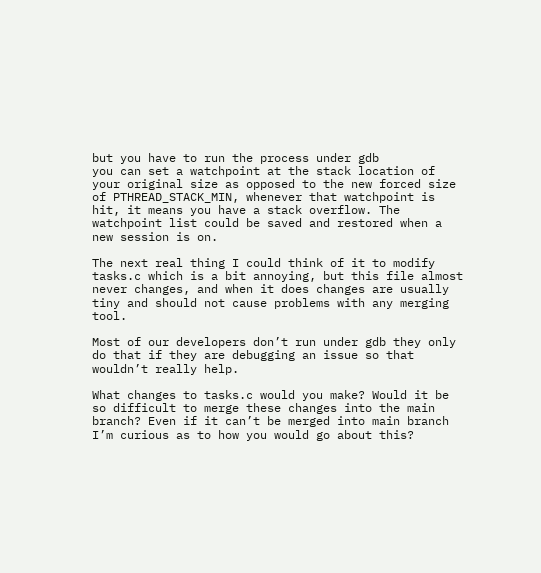but you have to run the process under gdb
you can set a watchpoint at the stack location of your original size as opposed to the new forced size of PTHREAD_STACK_MIN, whenever that watchpoint is hit, it means you have a stack overflow. The watchpoint list could be saved and restored when a new session is on.

The next real thing I could think of it to modify tasks.c which is a bit annoying, but this file almost never changes, and when it does changes are usually tiny and should not cause problems with any merging tool.

Most of our developers don’t run under gdb they only do that if they are debugging an issue so that wouldn’t really help.

What changes to tasks.c would you make? Would it be so difficult to merge these changes into the main branch? Even if it can’t be merged into main branch I’m curious as to how you would go about this?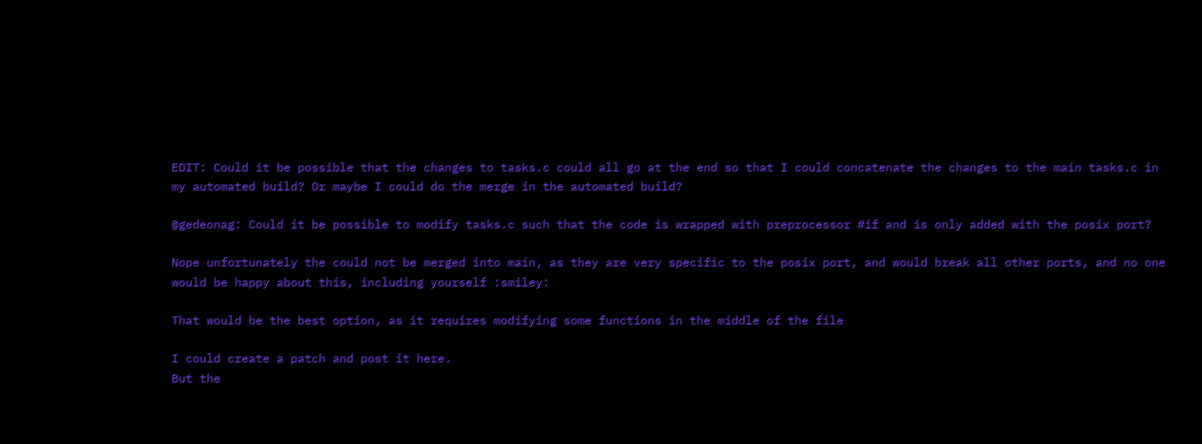EDIT: Could it be possible that the changes to tasks.c could all go at the end so that I could concatenate the changes to the main tasks.c in my automated build? Or maybe I could do the merge in the automated build?

@gedeonag: Could it be possible to modify tasks.c such that the code is wrapped with preprocessor #if and is only added with the posix port?

Nope unfortunately the could not be merged into main, as they are very specific to the posix port, and would break all other ports, and no one would be happy about this, including yourself :smiley:

That would be the best option, as it requires modifying some functions in the middle of the file

I could create a patch and post it here.
But the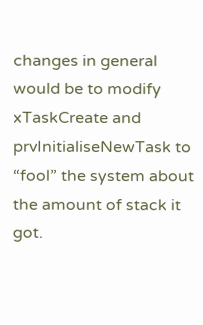changes in general would be to modify xTaskCreate and prvInitialiseNewTask to “fool” the system about the amount of stack it got.